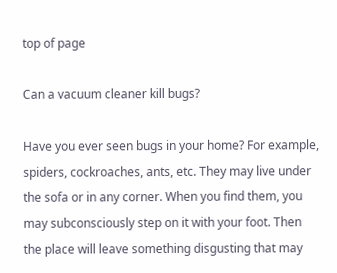top of page

Can a vacuum cleaner kill bugs?

Have you ever seen bugs in your home? For example, spiders, cockroaches, ants, etc. They may live under the sofa or in any corner. When you find them, you may subconsciously step on it with your foot. Then the place will leave something disgusting that may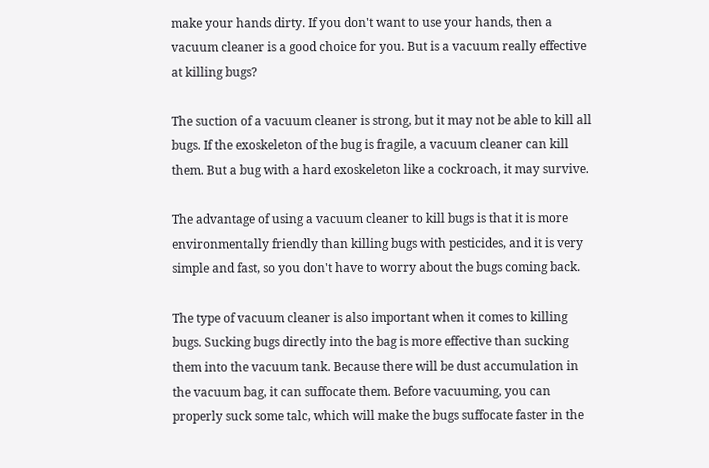make your hands dirty. If you don't want to use your hands, then a vacuum cleaner is a good choice for you. But is a vacuum really effective at killing bugs?

The suction of a vacuum cleaner is strong, but it may not be able to kill all bugs. If the exoskeleton of the bug is fragile, a vacuum cleaner can kill them. But a bug with a hard exoskeleton like a cockroach, it may survive.

The advantage of using a vacuum cleaner to kill bugs is that it is more environmentally friendly than killing bugs with pesticides, and it is very simple and fast, so you don't have to worry about the bugs coming back.

The type of vacuum cleaner is also important when it comes to killing bugs. Sucking bugs directly into the bag is more effective than sucking them into the vacuum tank. Because there will be dust accumulation in the vacuum bag, it can suffocate them. Before vacuuming, you can properly suck some talc, which will make the bugs suffocate faster in the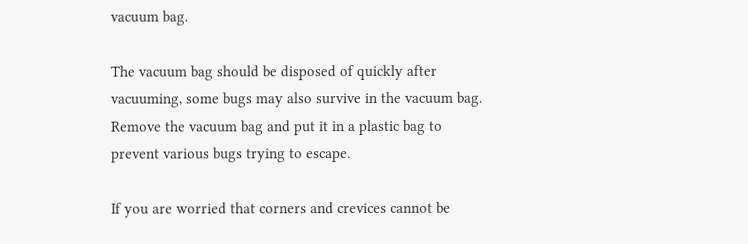vacuum bag.

The vacuum bag should be disposed of quickly after vacuuming, some bugs may also survive in the vacuum bag. Remove the vacuum bag and put it in a plastic bag to prevent various bugs trying to escape.

If you are worried that corners and crevices cannot be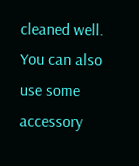cleaned well. You can also use some accessory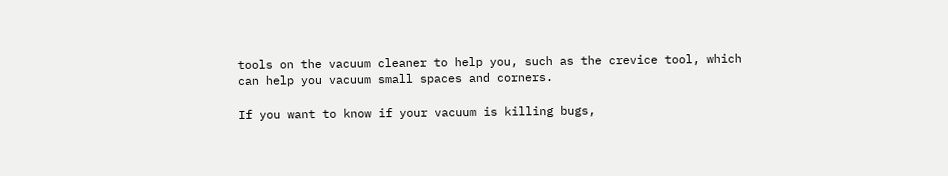tools on the vacuum cleaner to help you, such as the crevice tool, which can help you vacuum small spaces and corners.

If you want to know if your vacuum is killing bugs,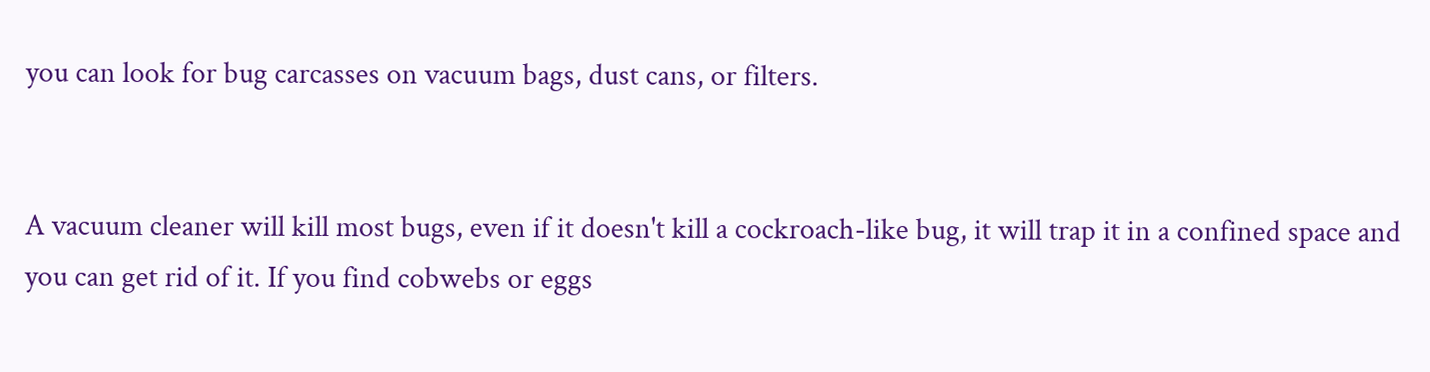you can look for bug carcasses on vacuum bags, dust cans, or filters.


A vacuum cleaner will kill most bugs, even if it doesn't kill a cockroach-like bug, it will trap it in a confined space and you can get rid of it. If you find cobwebs or eggs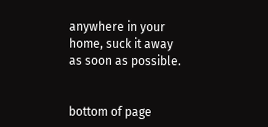anywhere in your home, suck it away as soon as possible.


bottom of page